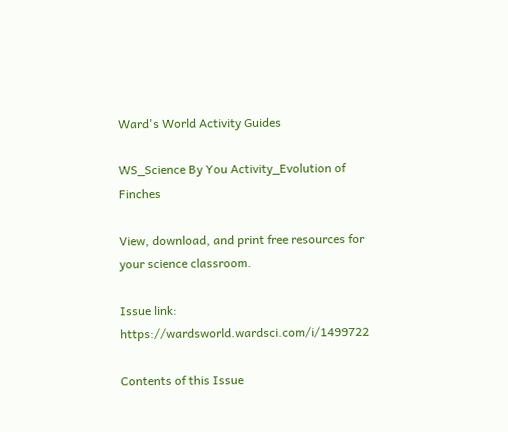Ward's World Activity Guides

WS_Science By You Activity_Evolution of Finches

View, download, and print free resources for your science classroom.

Issue link: https://wardsworld.wardsci.com/i/1499722

Contents of this Issue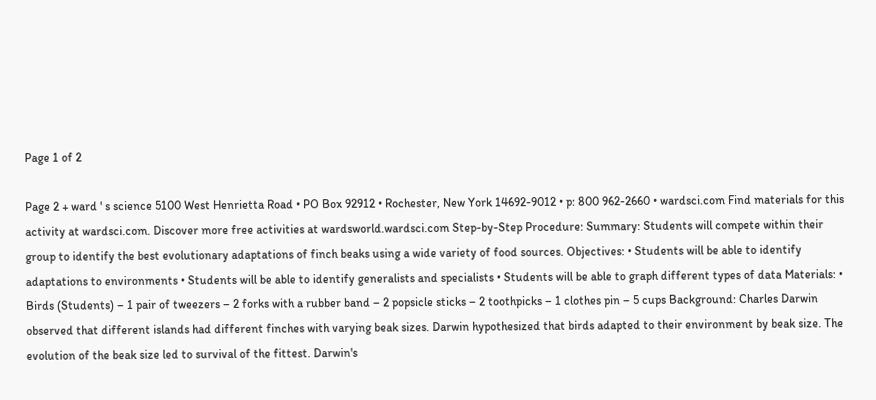Page 1 of 2

Page 2 + ward ' s science 5100 West Henrietta Road • PO Box 92912 • Rochester, New York 14692-9012 • p: 800 962-2660 • wardsci.com Find materials for this activity at wardsci.com. Discover more free activities at wardsworld.wardsci.com Step-by-Step Procedure: Summary: Students will compete within their group to identify the best evolutionary adaptations of finch beaks using a wide variety of food sources. Objectives: • Students will be able to identify adaptations to environments • Students will be able to identify generalists and specialists • Students will be able to graph different types of data Materials: • Birds (Students) – 1 pair of tweezers – 2 forks with a rubber band – 2 popsicle sticks – 2 toothpicks – 1 clothes pin – 5 cups Background: Charles Darwin observed that different islands had different finches with varying beak sizes. Darwin hypothesized that birds adapted to their environment by beak size. The evolution of the beak size led to survival of the fittest. Darwin's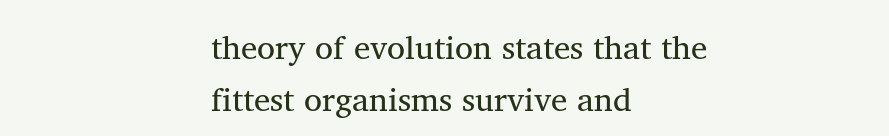theory of evolution states that the fittest organisms survive and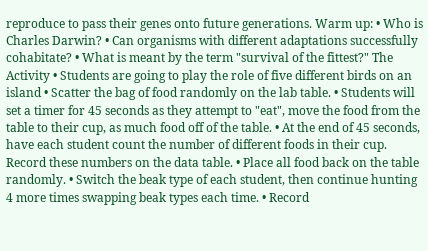reproduce to pass their genes onto future generations. Warm up: • Who is Charles Darwin? • Can organisms with different adaptations successfully cohabitate? • What is meant by the term "survival of the fittest?" The Activity • Students are going to play the role of five different birds on an island • Scatter the bag of food randomly on the lab table. • Students will set a timer for 45 seconds as they attempt to "eat", move the food from the table to their cup, as much food off of the table. • At the end of 45 seconds, have each student count the number of different foods in their cup. Record these numbers on the data table. • Place all food back on the table randomly. • Switch the beak type of each student, then continue hunting 4 more times swapping beak types each time. • Record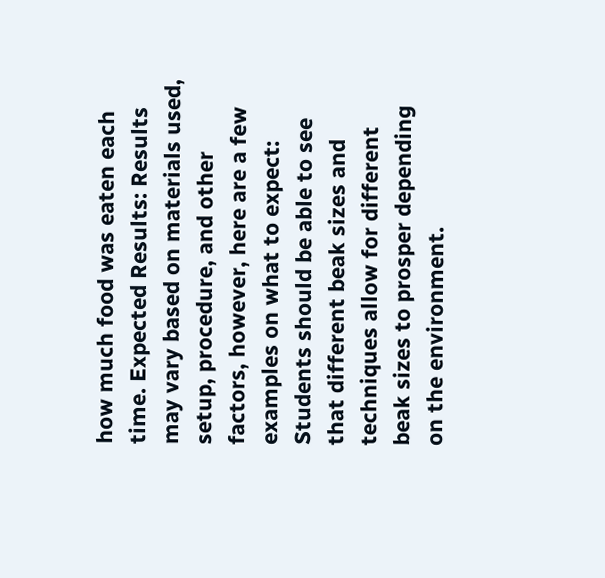how much food was eaten each time. Expected Results: Results may vary based on materials used, setup, procedure, and other factors, however, here are a few examples on what to expect: Students should be able to see that different beak sizes and techniques allow for different beak sizes to prosper depending on the environment.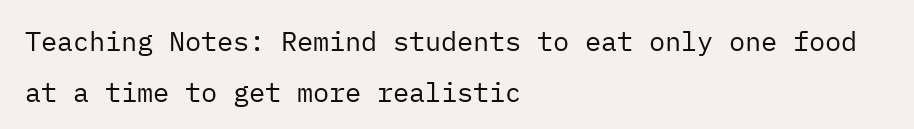Teaching Notes: Remind students to eat only one food at a time to get more realistic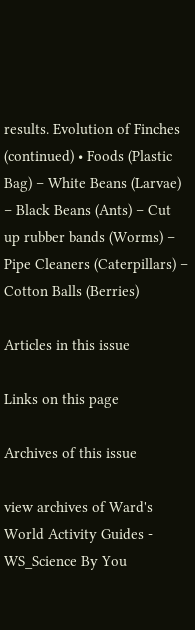results. Evolution of Finches (continued) • Foods (Plastic Bag) – White Beans (Larvae) – Black Beans (Ants) – Cut up rubber bands (Worms) – Pipe Cleaners (Caterpillars) – Cotton Balls (Berries)

Articles in this issue

Links on this page

Archives of this issue

view archives of Ward's World Activity Guides - WS_Science By You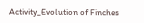Activity_Evolution of Finches